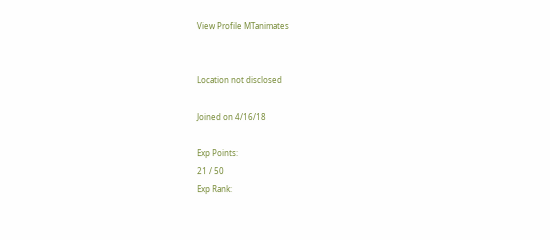View Profile MTanimates


Location not disclosed

Joined on 4/16/18

Exp Points:
21 / 50
Exp Rank: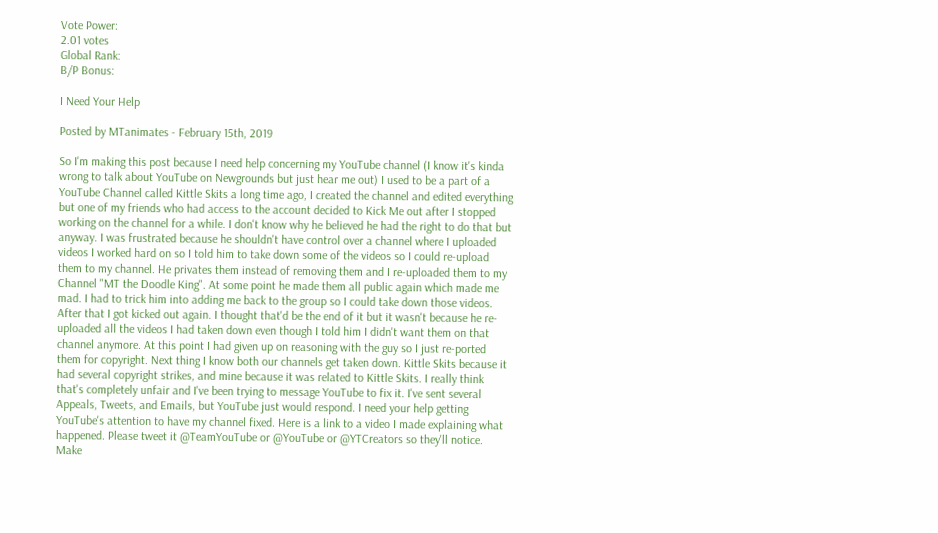Vote Power:
2.01 votes
Global Rank:
B/P Bonus:

I Need Your Help

Posted by MTanimates - February 15th, 2019

So I'm making this post because I need help concerning my YouTube channel (I know it's kinda wrong to talk about YouTube on Newgrounds but just hear me out) I used to be a part of a YouTube Channel called Kittle Skits a long time ago, I created the channel and edited everything but one of my friends who had access to the account decided to Kick Me out after I stopped working on the channel for a while. I don't know why he believed he had the right to do that but anyway. I was frustrated because he shouldn't have control over a channel where I uploaded videos I worked hard on so I told him to take down some of the videos so I could re-upload them to my channel. He privates them instead of removing them and I re-uploaded them to my Channel "MT the Doodle King". At some point he made them all public again which made me mad. I had to trick him into adding me back to the group so I could take down those videos. After that I got kicked out again. I thought that'd be the end of it but it wasn't because he re-uploaded all the videos I had taken down even though I told him I didn't want them on that channel anymore. At this point I had given up on reasoning with the guy so I just re-ported them for copyright. Next thing I know both our channels get taken down. Kittle Skits because it had several copyright strikes, and mine because it was related to Kittle Skits. I really think that's completely unfair and I've been trying to message YouTube to fix it. I've sent several Appeals, Tweets, and Emails, but YouTube just would respond. I need your help getting YouTube's attention to have my channel fixed. Here is a link to a video I made explaining what happened. Please tweet it @TeamYouTube or @YouTube or @YTCreators so they'll notice. Make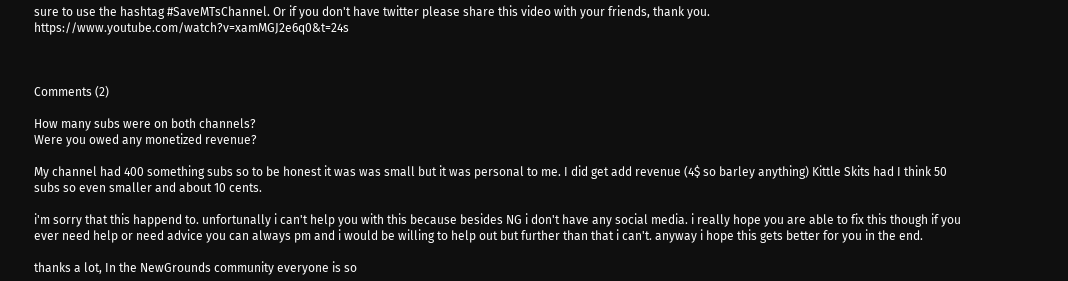sure to use the hashtag #SaveMTsChannel. Or if you don't have twitter please share this video with your friends, thank you. https://www.youtube.com/watch?v=xamMGJ2e6q0&t=24s



Comments (2)

How many subs were on both channels?
Were you owed any monetized revenue?

My channel had 400 something subs so to be honest it was was small but it was personal to me. I did get add revenue (4$ so barley anything) Kittle Skits had I think 50 subs so even smaller and about 10 cents.

i'm sorry that this happend to. unfortunally i can't help you with this because besides NG i don't have any social media. i really hope you are able to fix this though if you ever need help or need advice you can always pm and i would be willing to help out but further than that i can't. anyway i hope this gets better for you in the end.

thanks a lot, In the NewGrounds community everyone is so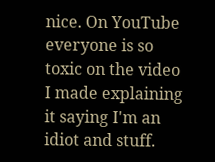nice. On YouTube everyone is so toxic on the video I made explaining it saying I'm an idiot and stuff.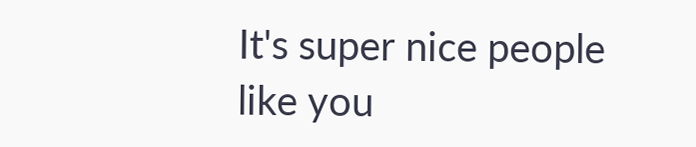It's super nice people like you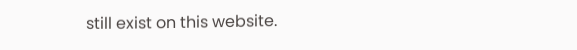still exist on this website.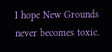I hope New Grounds never becomes toxic.